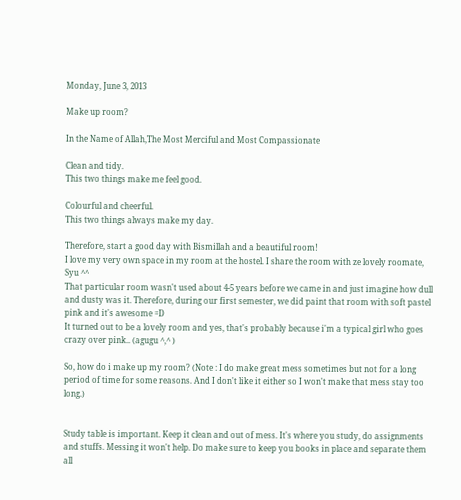Monday, June 3, 2013

Make up room?

In the Name of Allah,The Most Merciful and Most Compassionate

Clean and tidy.
This two things make me feel good.

Colourful and cheerful.
This two things always make my day.

Therefore, start a good day with Bismillah and a beautiful room!
I love my very own space in my room at the hostel. I share the room with ze lovely roomate, Syu ^^
That particular room wasn't used about 4-5 years before we came in and just imagine how dull and dusty was it. Therefore, during our first semester, we did paint that room with soft pastel pink and it's awesome =D
It turned out to be a lovely room and yes, that's probably because i'm a typical girl who goes crazy over pink.. (agugu ^,^ )

So, how do i make up my room? (Note : I do make great mess sometimes but not for a long period of time for some reasons. And I don't like it either so I won't make that mess stay too long.)


Study table is important. Keep it clean and out of mess. It's where you study, do assignments and stuffs. Messing it won't help. Do make sure to keep you books in place and separate them all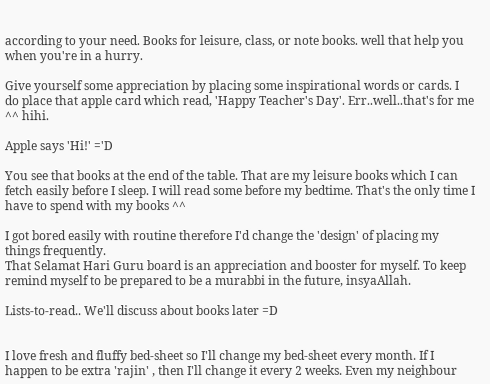according to your need. Books for leisure, class, or note books. well that help you when you're in a hurry.

Give yourself some appreciation by placing some inspirational words or cards. I do place that apple card which read, 'Happy Teacher's Day'. Err..well..that's for me ^^ hihi.

Apple says 'Hi!' ='D

You see that books at the end of the table. That are my leisure books which I can fetch easily before I sleep. I will read some before my bedtime. That's the only time I have to spend with my books ^^

I got bored easily with routine therefore I'd change the 'design' of placing my things frequently.
That Selamat Hari Guru board is an appreciation and booster for myself. To keep remind myself to be prepared to be a murabbi in the future, insyaAllah.

Lists-to-read.. We'll discuss about books later =D


I love fresh and fluffy bed-sheet so I'll change my bed-sheet every month. If I happen to be extra 'rajin' , then I'll change it every 2 weeks. Even my neighbour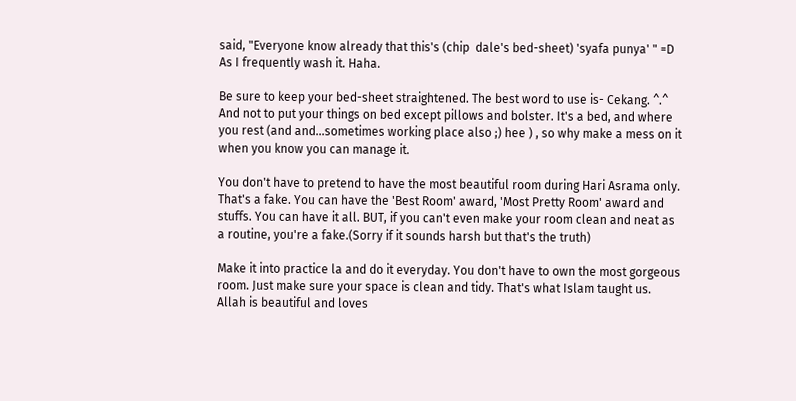said, "Everyone know already that this's (chip  dale's bed-sheet) 'syafa punya' " =D As I frequently wash it. Haha.

Be sure to keep your bed-sheet straightened. The best word to use is- Cekang. ^.^ And not to put your things on bed except pillows and bolster. It's a bed, and where you rest (and and...sometimes working place also ;) hee ) , so why make a mess on it when you know you can manage it.

You don't have to pretend to have the most beautiful room during Hari Asrama only. That's a fake. You can have the 'Best Room' award, 'Most Pretty Room' award and stuffs. You can have it all. BUT, if you can't even make your room clean and neat as a routine, you're a fake.(Sorry if it sounds harsh but that's the truth)

Make it into practice la and do it everyday. You don't have to own the most gorgeous room. Just make sure your space is clean and tidy. That's what Islam taught us. Allah is beautiful and loves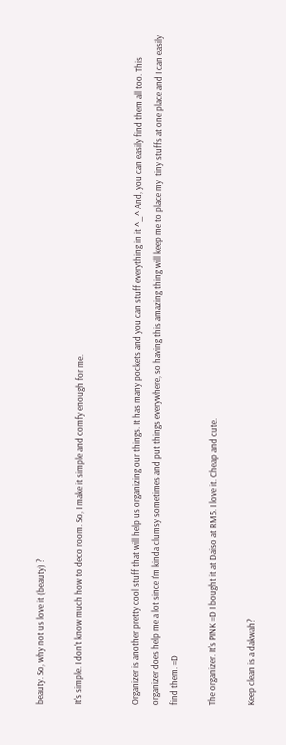beauty. So, why not us love it (beauty) ?

It's simple. I don't know much how to deco room. So, I make it simple and comfy enough for me.


Organizer is another pretty cool stuff that will help us organizing our things. It has many pockets and you can stuff everything in it ^_^ And, you can easily find them all too. This organizer does help me a lot since I'm kinda clumsy sometimes and put things everywhere, so having this amazing thing will keep me to place my  tiny stuffs at one place and I can easily find them. =D

The organizer. It's PINK =D I bought it at Daiso at RM5. I love it. Cheap and cute.

Keep clean is a dakwah?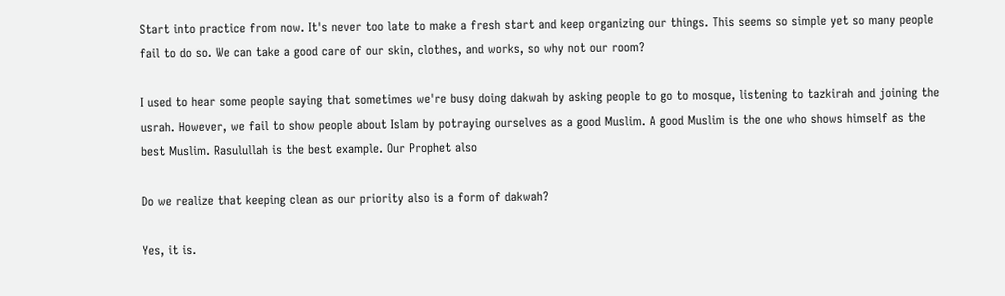Start into practice from now. It's never too late to make a fresh start and keep organizing our things. This seems so simple yet so many people fail to do so. We can take a good care of our skin, clothes, and works, so why not our room?

I used to hear some people saying that sometimes we're busy doing dakwah by asking people to go to mosque, listening to tazkirah and joining the usrah. However, we fail to show people about Islam by potraying ourselves as a good Muslim. A good Muslim is the one who shows himself as the best Muslim. Rasulullah is the best example. Our Prophet also

Do we realize that keeping clean as our priority also is a form of dakwah?

Yes, it is.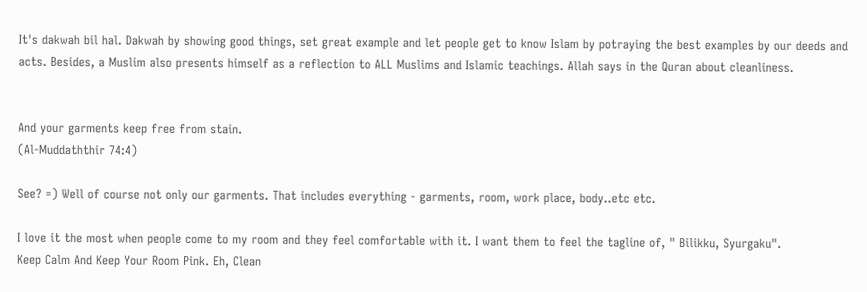It's dakwah bil hal. Dakwah by showing good things, set great example and let people get to know Islam by potraying the best examples by our deeds and acts. Besides, a Muslim also presents himself as a reflection to ALL Muslims and Islamic teachings. Allah says in the Quran about cleanliness.


And your garments keep free from stain.
(Al-Muddaththir 74:4)

See? =) Well of course not only our garments. That includes everything - garments, room, work place, body..etc etc.

I love it the most when people come to my room and they feel comfortable with it. I want them to feel the tagline of, " Bilikku, Syurgaku".
Keep Calm And Keep Your Room Pink. Eh, Clean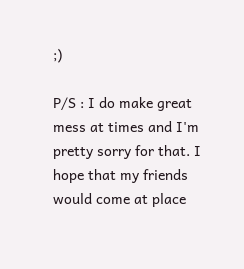;)

P/S : I do make great mess at times and I'm pretty sorry for that. I hope that my friends would come at place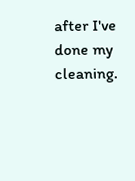after I've done my cleaning.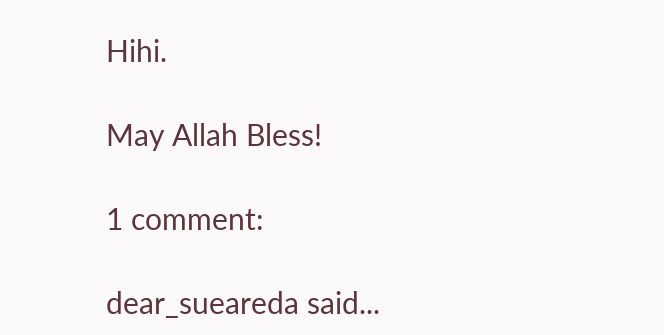Hihi.

May Allah Bless!

1 comment:

dear_sueareda said...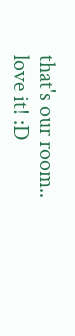that's our room.. love it! :D